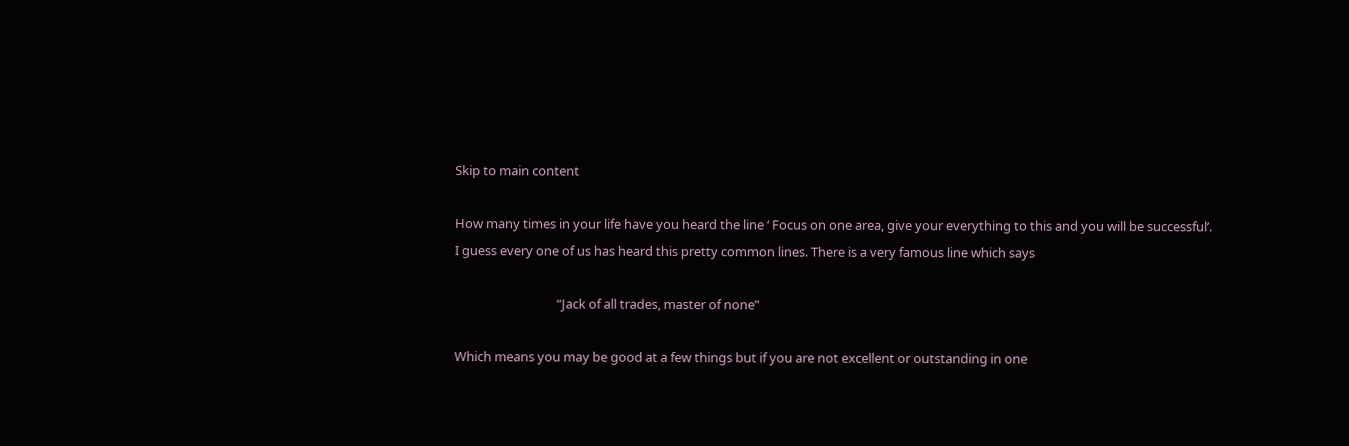Skip to main content

How many times in your life have you heard the line ‘ Focus on one area, give your everything to this and you will be successful’. I guess every one of us has heard this pretty common lines. There is a very famous line which says

                                  “Jack of all trades, master of none”

Which means you may be good at a few things but if you are not excellent or outstanding in one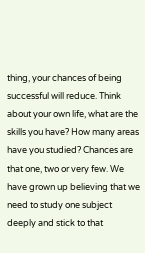thing, your chances of being successful will reduce. Think about your own life, what are the skills you have? How many areas have you studied? Chances are that one, two or very few. We have grown up believing that we need to study one subject deeply and stick to that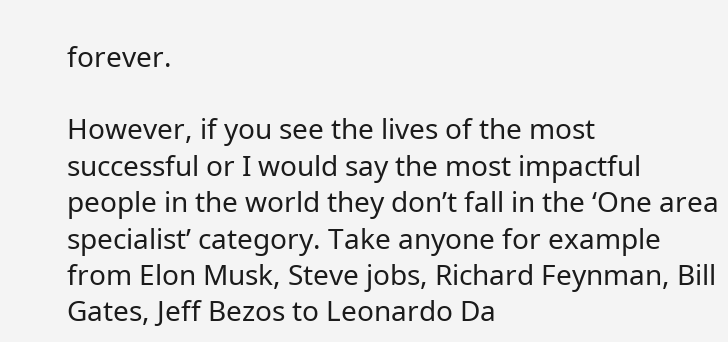forever.

However, if you see the lives of the most successful or I would say the most impactful people in the world they don’t fall in the ‘One area specialist’ category. Take anyone for example from Elon Musk, Steve jobs, Richard Feynman, Bill Gates, Jeff Bezos to Leonardo Da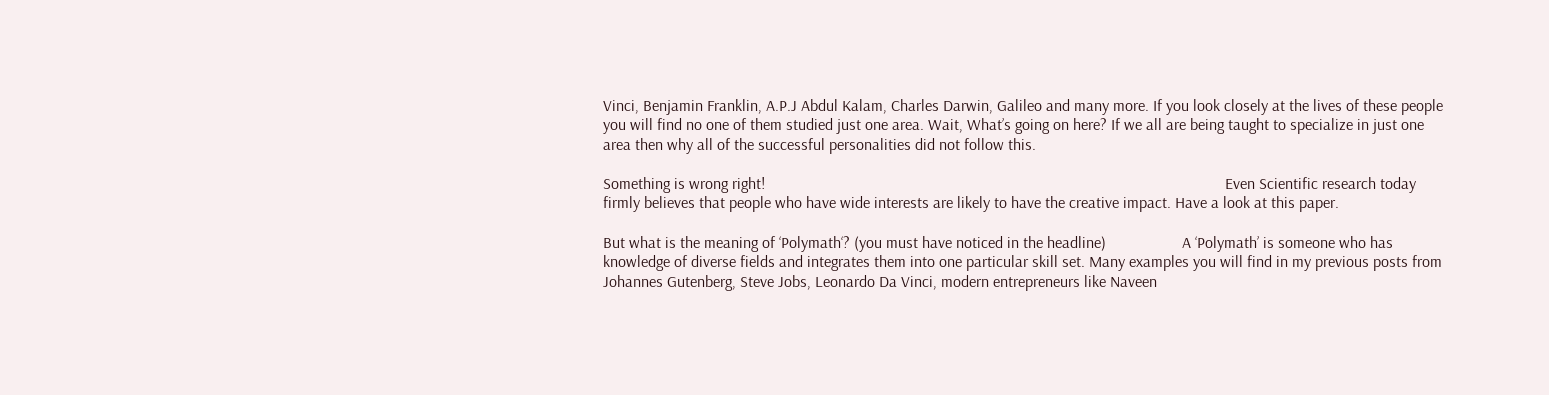Vinci, Benjamin Franklin, A.P.J Abdul Kalam, Charles Darwin, Galileo and many more. If you look closely at the lives of these people you will find no one of them studied just one area. Wait, What’s going on here? If we all are being taught to specialize in just one area then why all of the successful personalities did not follow this.

Something is wrong right!                                                                                                                   Even Scientific research today firmly believes that people who have wide interests are likely to have the creative impact. Have a look at this paper.

But what is the meaning of ‘Polymath‘? (you must have noticed in the headline)                   A ‘Polymath’ is someone who has knowledge of diverse fields and integrates them into one particular skill set. Many examples you will find in my previous posts from Johannes Gutenberg, Steve Jobs, Leonardo Da Vinci, modern entrepreneurs like Naveen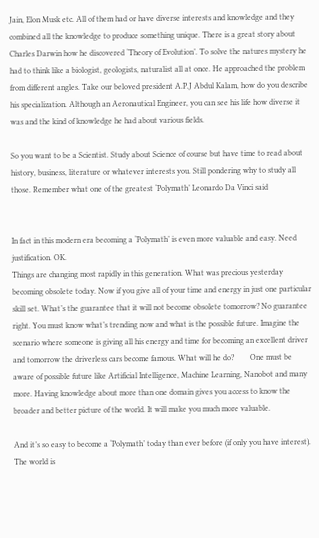Jain, Elon Musk etc. All of them had or have diverse interests and knowledge and they combined all the knowledge to produce something unique. There is a great story about Charles Darwin how he discovered ‘Theory of Evolution’. To solve the natures mystery he had to think like a biologist, geologists, naturalist all at once. He approached the problem from different angles. Take our beloved president A.P.J Abdul Kalam, how do you describe his specialization. Although an Aeronautical Engineer, you can see his life how diverse it was and the kind of knowledge he had about various fields.

So you want to be a Scientist. Study about Science of course but have time to read about history, business, literature or whatever interests you. Still pondering why to study all those. Remember what one of the greatest ‘Polymath’ Leonardo Da Vinci said


In fact in this modern era becoming a ‘Polymath’ is even more valuable and easy. Need justification. OK.                                                                                                                                      Things are changing most rapidly in this generation. What was precious yesterday becoming obsolete today. Now if you give all of your time and energy in just one particular skill set. What’s the guarantee that it will not become obsolete tomorrow? No guarantee right. You must know what’s trending now and what is the possible future. Imagine the scenario where someone is giving all his energy and time for becoming an excellent driver and tomorrow the driverless cars become famous. What will he do?        One must be aware of possible future like Artificial Intelligence, Machine Learning, Nanobot and many more. Having knowledge about more than one domain gives you access to know the broader and better picture of the world. It will make you much more valuable.

And it’s so easy to become a ‘Polymath’ today than ever before (if only you have interest). The world is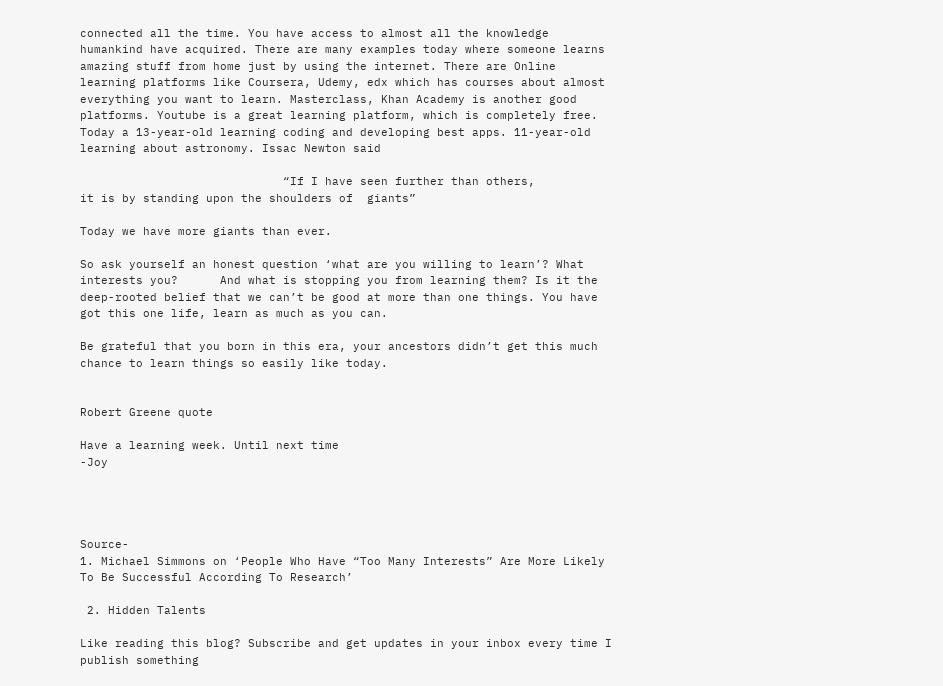connected all the time. You have access to almost all the knowledge humankind have acquired. There are many examples today where someone learns amazing stuff from home just by using the internet. There are Online learning platforms like Coursera, Udemy, edx which has courses about almost everything you want to learn. Masterclass, Khan Academy is another good platforms. Youtube is a great learning platform, which is completely free. Today a 13-year-old learning coding and developing best apps. 11-year-old learning about astronomy. Issac Newton said

                             “If I have seen further than others,                                                                                                                              it is by standing upon the shoulders of  giants”

Today we have more giants than ever.

So ask yourself an honest question ‘what are you willing to learn’? What interests you?      And what is stopping you from learning them? Is it the deep-rooted belief that we can’t be good at more than one things. You have got this one life, learn as much as you can.

Be grateful that you born in this era, your ancestors didn’t get this much chance to learn things so easily like today.


Robert Greene quote

Have a learning week. Until next time                                                                                                                                                                 -Joy




Source-                                                                                                                                                                  1. Michael Simmons on ‘People Who Have “Too Many Interests” Are More Likely                   To Be Successful According To Research’

 2. Hidden Talents

Like reading this blog? Subscribe and get updates in your inbox every time I publish something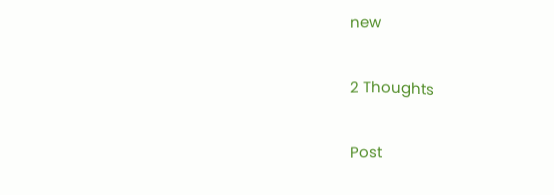new

2 Thoughts

Post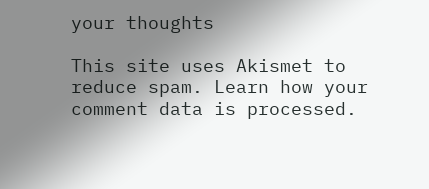your thoughts

This site uses Akismet to reduce spam. Learn how your comment data is processed.